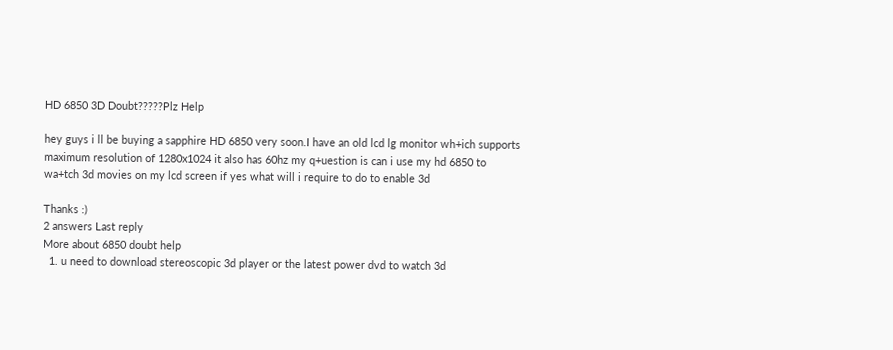HD 6850 3D Doubt?????Plz Help

hey guys i ll be buying a sapphire HD 6850 very soon.I have an old lcd lg monitor wh+ich supports maximum resolution of 1280x1024 it also has 60hz my q+uestion is can i use my hd 6850 to wa+tch 3d movies on my lcd screen if yes what will i require to do to enable 3d

Thanks :)
2 answers Last reply
More about 6850 doubt help
  1. u need to download stereoscopic 3d player or the latest power dvd to watch 3d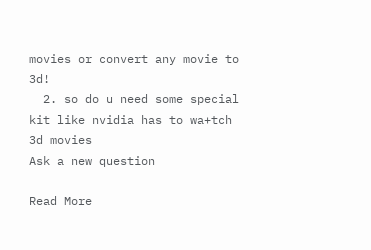movies or convert any movie to 3d!
  2. so do u need some special kit like nvidia has to wa+tch 3d movies
Ask a new question

Read More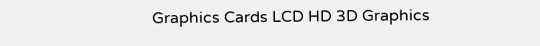Graphics Cards LCD HD 3D Graphics